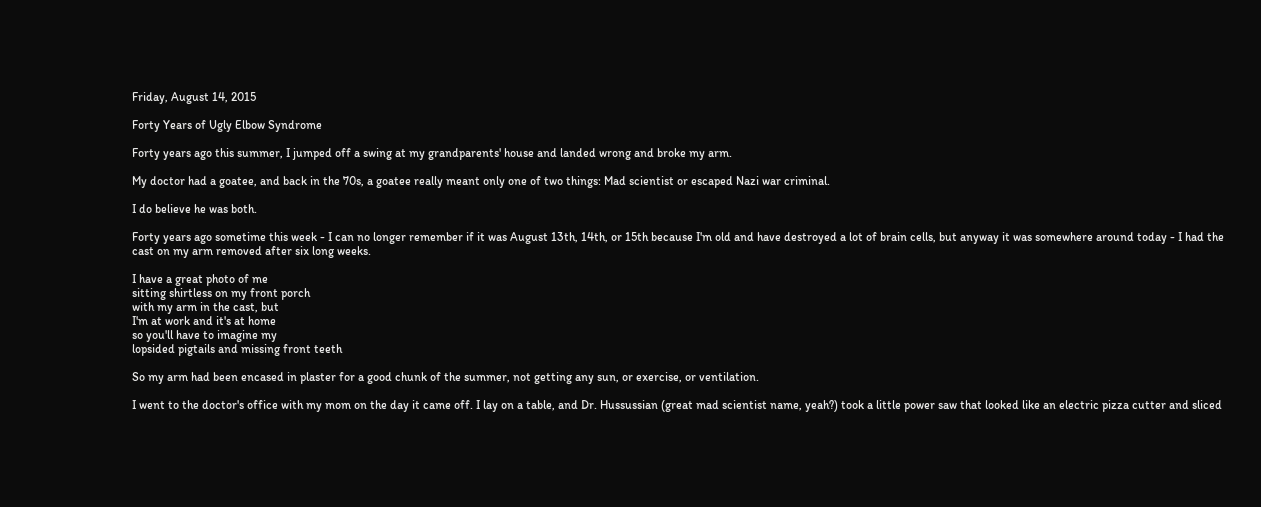Friday, August 14, 2015

Forty Years of Ugly Elbow Syndrome

Forty years ago this summer, I jumped off a swing at my grandparents' house and landed wrong and broke my arm.

My doctor had a goatee, and back in the 70s, a goatee really meant only one of two things: Mad scientist or escaped Nazi war criminal.

I do believe he was both.

Forty years ago sometime this week - I can no longer remember if it was August 13th, 14th, or 15th because I'm old and have destroyed a lot of brain cells, but anyway it was somewhere around today - I had the cast on my arm removed after six long weeks.

I have a great photo of me
sitting shirtless on my front porch
with my arm in the cast, but
I'm at work and it's at home
so you'll have to imagine my
lopsided pigtails and missing front teeth

So my arm had been encased in plaster for a good chunk of the summer, not getting any sun, or exercise, or ventilation.

I went to the doctor's office with my mom on the day it came off. I lay on a table, and Dr. Hussussian (great mad scientist name, yeah?) took a little power saw that looked like an electric pizza cutter and sliced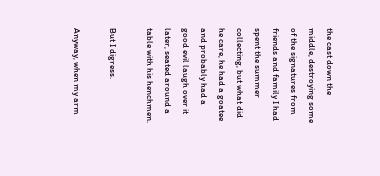the cast down the middle, destroying some of the signatures from friends and family I had spent the summer collecting, but what did he care, he had a goatee and probably had a good evil laugh over it later, seated around a table with his henchmen.

But I digress.

Anyway, when my arm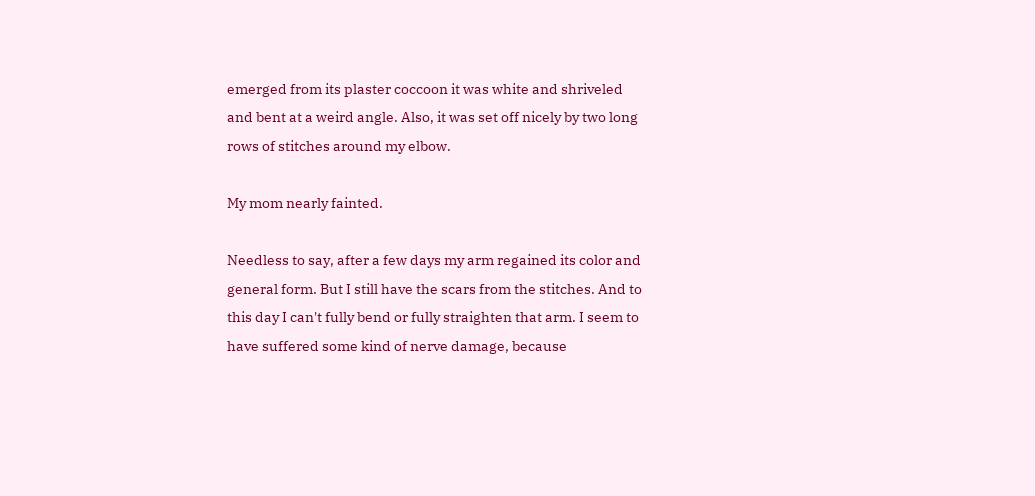emerged from its plaster coccoon it was white and shriveled and bent at a weird angle. Also, it was set off nicely by two long rows of stitches around my elbow.

My mom nearly fainted.

Needless to say, after a few days my arm regained its color and general form. But I still have the scars from the stitches. And to this day I can't fully bend or fully straighten that arm. I seem to have suffered some kind of nerve damage, because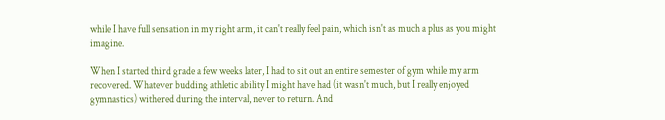while I have full sensation in my right arm, it can't really feel pain, which isn't as much a plus as you might imagine.

When I started third grade a few weeks later, I had to sit out an entire semester of gym while my arm recovered. Whatever budding athletic ability I might have had (it wasn't much, but I really enjoyed gymnastics) withered during the interval, never to return. And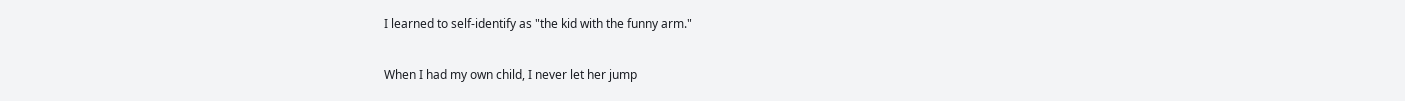I learned to self-identify as "the kid with the funny arm."

When I had my own child, I never let her jump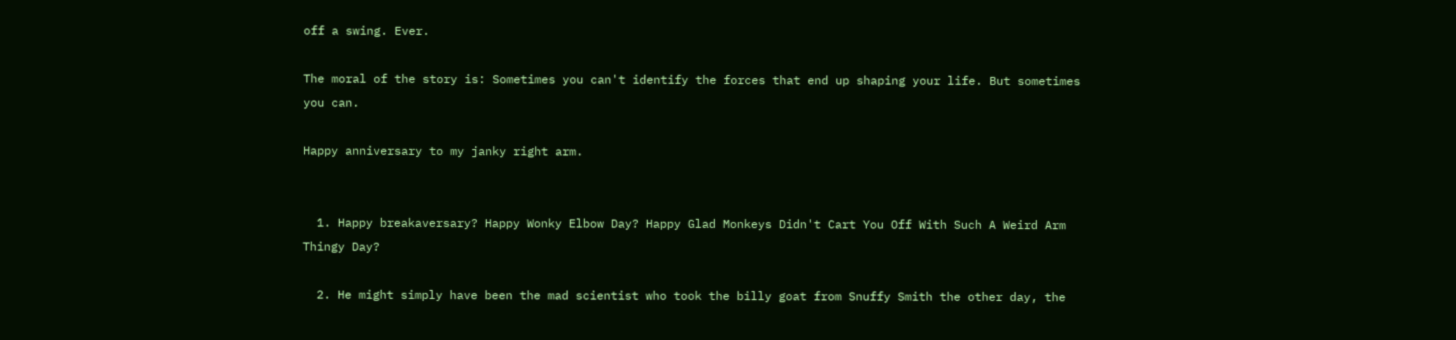off a swing. Ever.

The moral of the story is: Sometimes you can't identify the forces that end up shaping your life. But sometimes you can.

Happy anniversary to my janky right arm.


  1. Happy breakaversary? Happy Wonky Elbow Day? Happy Glad Monkeys Didn't Cart You Off With Such A Weird Arm Thingy Day?

  2. He might simply have been the mad scientist who took the billy goat from Snuffy Smith the other day, the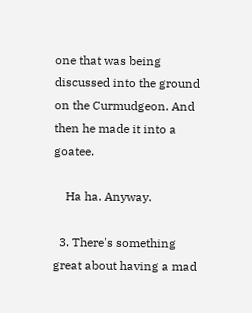one that was being discussed into the ground on the Curmudgeon. And then he made it into a goatee.

    Ha ha. Anyway.

  3. There's something great about having a mad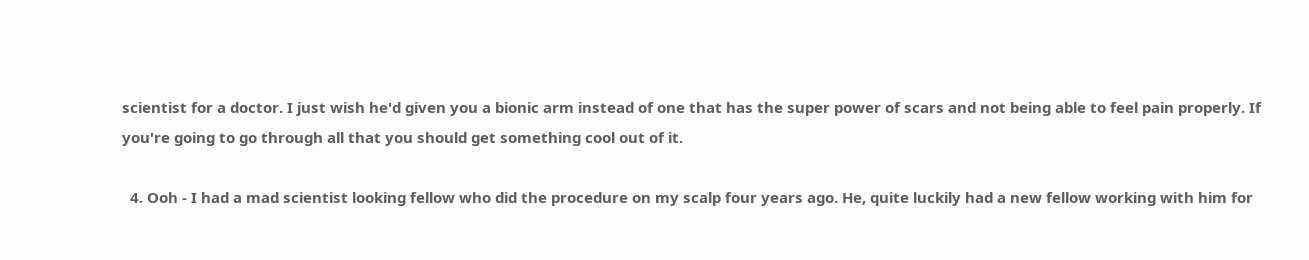scientist for a doctor. I just wish he'd given you a bionic arm instead of one that has the super power of scars and not being able to feel pain properly. If you're going to go through all that you should get something cool out of it.

  4. Ooh - I had a mad scientist looking fellow who did the procedure on my scalp four years ago. He, quite luckily had a new fellow working with him for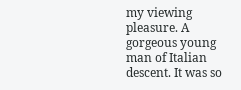my viewing pleasure. A gorgeous young man of Italian descent. It was so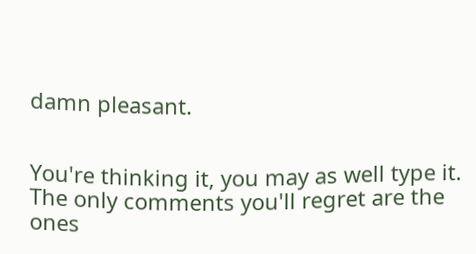damn pleasant.


You're thinking it, you may as well type it. The only comments you'll regret are the ones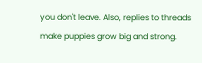you don't leave. Also, replies to threads make puppies grow big and strong.